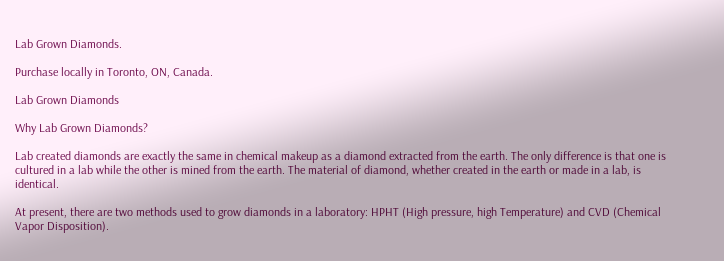Lab Grown Diamonds.

Purchase locally in Toronto, ON, Canada.

Lab Grown Diamonds

Why Lab Grown Diamonds?

Lab created diamonds are exactly the same in chemical makeup as a diamond extracted from the earth. The only difference is that one is cultured in a lab while the other is mined from the earth. The material of diamond, whether created in the earth or made in a lab, is identical.

At present, there are two methods used to grow diamonds in a laboratory: HPHT (High pressure, high Temperature) and CVD (Chemical Vapor Disposition).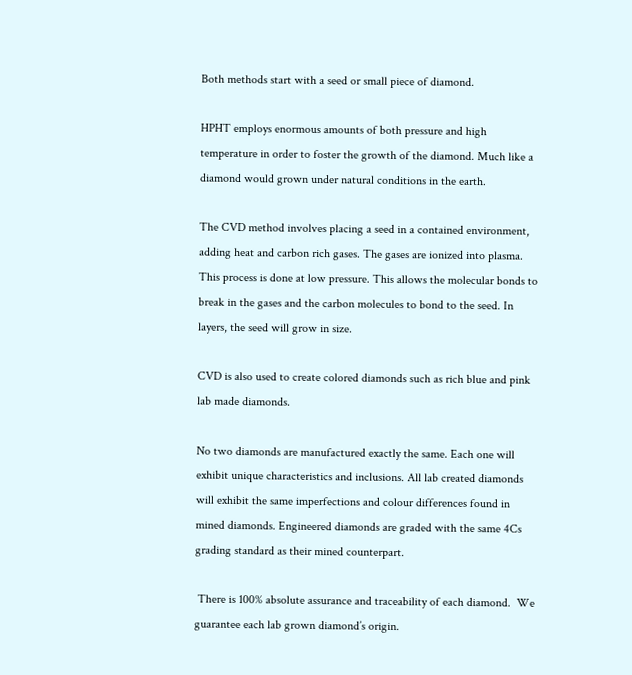Both methods start with a seed or small piece of diamond.

HPHT employs enormous amounts of both pressure and high temperature in order to foster the growth of the diamond. Much like a diamond would grown under natural conditions in the earth.

The CVD method involves placing a seed in a contained environment, adding heat and carbon rich gases. The gases are ionized into plasma. This process is done at low pressure. This allows the molecular bonds to break in the gases and the carbon molecules to bond to the seed. In layers, the seed will grow in size.

CVD is also used to create colored diamonds such as rich blue and pink lab made diamonds.

No two diamonds are manufactured exactly the same. Each one will exhibit unique characteristics and inclusions. All lab created diamonds will exhibit the same imperfections and colour differences found in mined diamonds. Engineered diamonds are graded with the same 4Cs grading standard as their mined counterpart.

 There is 100% absolute assurance and traceability of each diamond.  We guarantee each lab grown diamond’s origin.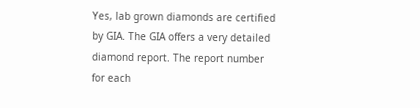Yes, lab grown diamonds are certified by GIA. The GIA offers a very detailed diamond report. The report number for each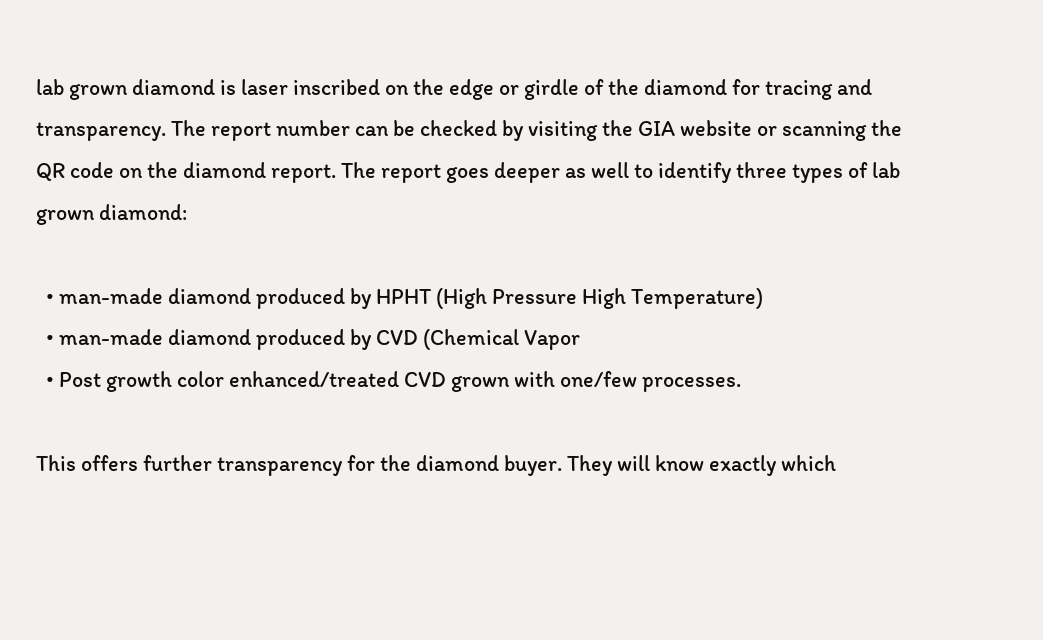lab grown diamond is laser inscribed on the edge or girdle of the diamond for tracing and transparency. The report number can be checked by visiting the GIA website or scanning the QR code on the diamond report. The report goes deeper as well to identify three types of lab grown diamond:

  • man-made diamond produced by HPHT (High Pressure High Temperature)
  • man-made diamond produced by CVD (Chemical Vapor
  • Post growth color enhanced/treated CVD grown with one/few processes.

This offers further transparency for the diamond buyer. They will know exactly which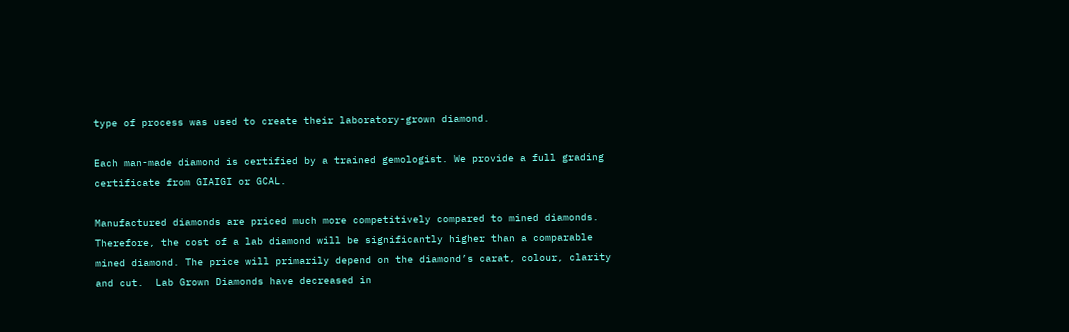type of process was used to create their laboratory-grown diamond.

Each man-made diamond is certified by a trained gemologist. We provide a full grading certificate from GIAIGI or GCAL.

Manufactured diamonds are priced much more competitively compared to mined diamonds. Therefore, the cost of a lab diamond will be significantly higher than a comparable mined diamond. The price will primarily depend on the diamond’s carat, colour, clarity and cut.  Lab Grown Diamonds have decreased in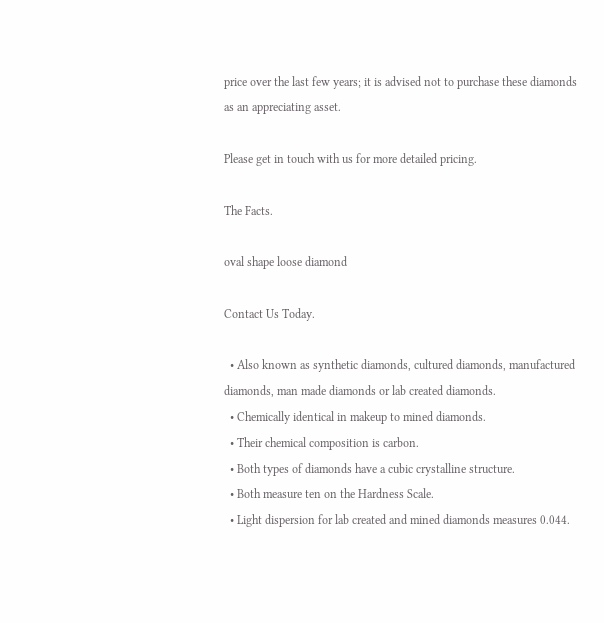price over the last few years; it is advised not to purchase these diamonds as an appreciating asset.

Please get in touch with us for more detailed pricing.

The Facts.

oval shape loose diamond

Contact Us Today.

  • Also known as synthetic diamonds, cultured diamonds, manufactured diamonds, man made diamonds or lab created diamonds.
  • Chemically identical in makeup to mined diamonds.
  • Their chemical composition is carbon.
  • Both types of diamonds have a cubic crystalline structure.
  • Both measure ten on the Hardness Scale.
  • Light dispersion for lab created and mined diamonds measures 0.044.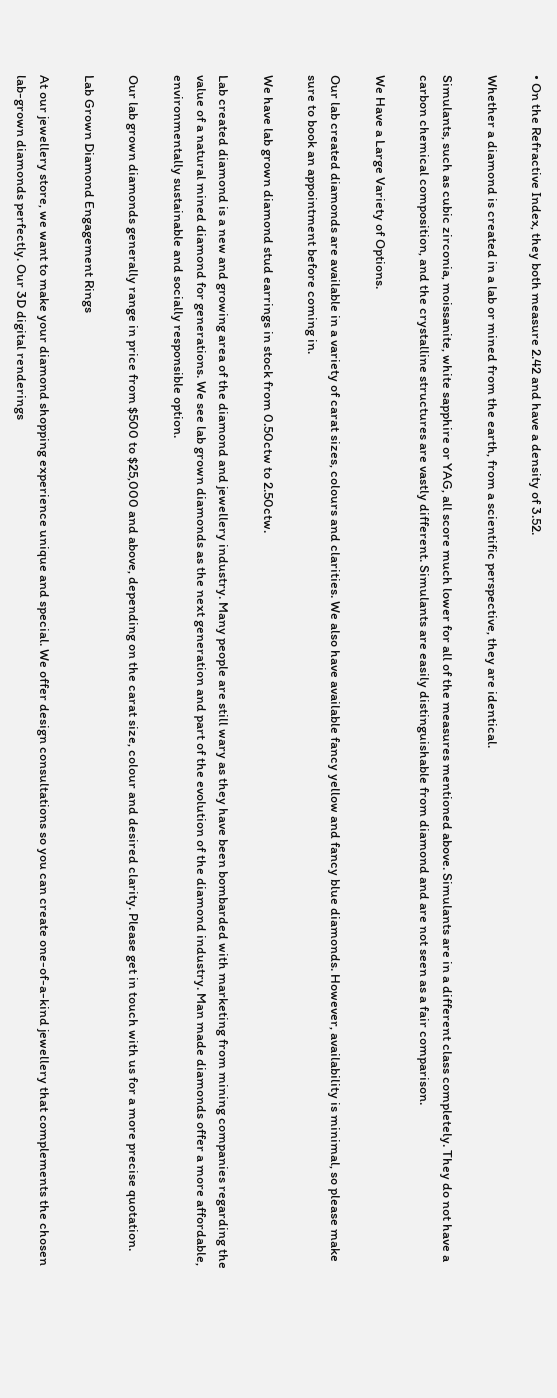• On the Refractive Index, they both measure 2.42 and have a density of 3.52.

Whether a diamond is created in a lab or mined from the earth, from a scientific perspective, they are identical.

Simulants, such as cubic zirconia, moissanite, white sapphire or YAG, all score much lower for all of the measures mentioned above. Simulants are in a different class completely. They do not have a carbon chemical composition, and the crystalline structures are vastly different. Simulants are easily distinguishable from diamond and are not seen as a fair comparison.

We Have a Large Variety of Options.

Our lab created diamonds are available in a variety of carat sizes, colours and clarities. We also have available fancy yellow and fancy blue diamonds. However, availability is minimal, so please make sure to book an appointment before coming in.

We have lab grown diamond stud earrings in stock from 0.50ctw to 2.50ctw.

Lab created diamond is a new and growing area of the diamond and jewellery industry. Many people are still wary as they have been bombarded with marketing from mining companies regarding the value of a natural mined diamond for generations. We see lab grown diamonds as the next generation and part of the evolution of the diamond industry. Man made diamonds offer a more affordable, environmentally sustainable and socially responsible option.

Our lab grown diamonds generally range in price from $500 to $25,000 and above, depending on the carat size, colour and desired clarity. Please get in touch with us for a more precise quotation.

Lab Grown Diamond Engagement Rings

At our jewellery store, we want to make your diamond shopping experience unique and special. We offer design consultations so you can create one-of-a-kind jewellery that complements the chosen lab-grown diamonds perfectly. Our 3D digital renderings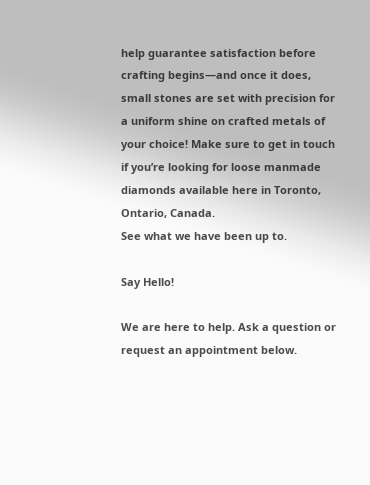help guarantee satisfaction before crafting begins—and once it does, small stones are set with precision for a uniform shine on crafted metals of your choice! Make sure to get in touch if you’re looking for loose manmade diamonds available here in Toronto, Ontario, Canada.
See what we have been up to.

Say Hello!

We are here to help. Ask a question or request an appointment below.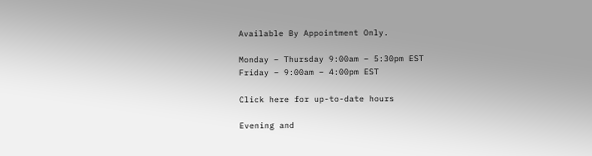Available By Appointment Only.

Monday – Thursday 9:00am – 5:30pm EST
Friday – 9:00am – 4:00pm EST

Click here for up-to-date hours

Evening and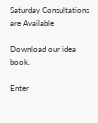Saturday Consultations are Available

Download our idea book.

Enter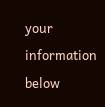your information below